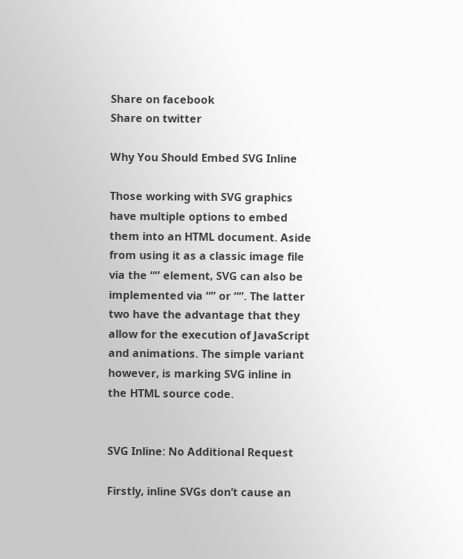Share on facebook
Share on twitter

Why You Should Embed SVG Inline

Those working with SVG graphics have multiple options to embed them into an HTML document. Aside from using it as a classic image file via the “” element, SVG can also be implemented via “” or “”. The latter two have the advantage that they allow for the execution of JavaScript and animations. The simple variant however, is marking SVG inline in the HTML source code.


SVG Inline: No Additional Request

Firstly, inline SVGs don’t cause an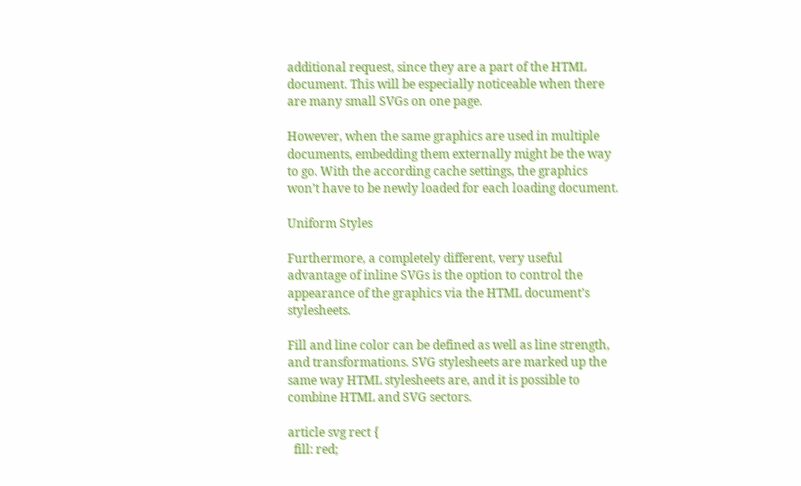additional request, since they are a part of the HTML document. This will be especially noticeable when there are many small SVGs on one page.

However, when the same graphics are used in multiple documents, embedding them externally might be the way to go. With the according cache settings, the graphics won’t have to be newly loaded for each loading document.

Uniform Styles

Furthermore, a completely different, very useful advantage of inline SVGs is the option to control the appearance of the graphics via the HTML document’s stylesheets.

Fill and line color can be defined as well as line strength, and transformations. SVG stylesheets are marked up the same way HTML stylesheets are, and it is possible to combine HTML and SVG sectors.

article svg rect {
  fill: red;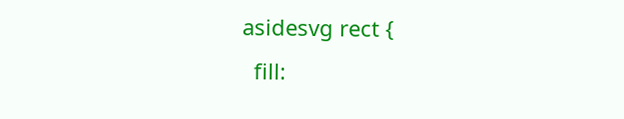asidesvg rect {
  fill: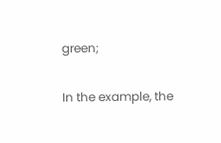green;

In the example, the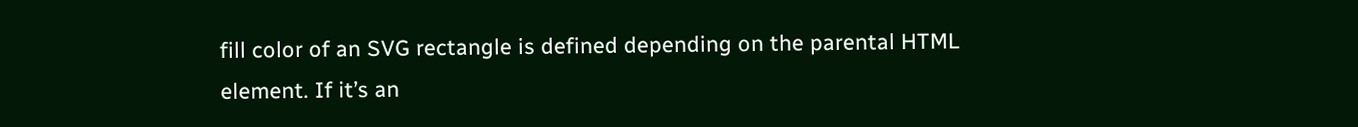fill color of an SVG rectangle is defined depending on the parental HTML element. If it’s an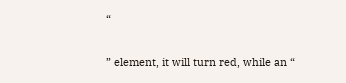“

” element, it will turn red, while an “